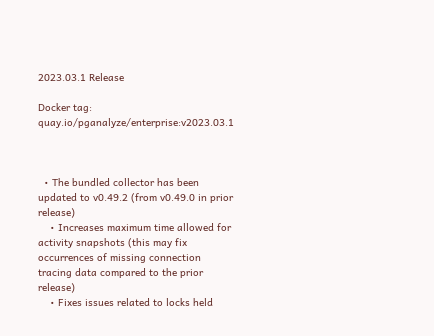2023.03.1 Release

Docker tag: quay.io/pganalyze/enterprise:v2023.03.1



  • The bundled collector has been updated to v0.49.2 (from v0.49.0 in prior release)
    • Increases maximum time allowed for activity snapshots (this may fix occurrences of missing connection tracing data compared to the prior release)
    • Fixes issues related to locks held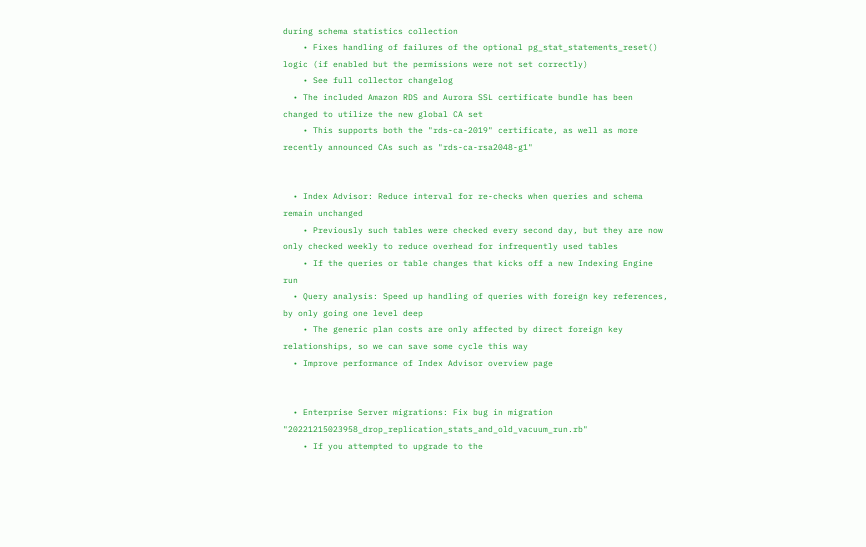during schema statistics collection
    • Fixes handling of failures of the optional pg_stat_statements_reset() logic (if enabled but the permissions were not set correctly)
    • See full collector changelog
  • The included Amazon RDS and Aurora SSL certificate bundle has been changed to utilize the new global CA set
    • This supports both the "rds-ca-2019" certificate, as well as more recently announced CAs such as "rds-ca-rsa2048-g1"


  • Index Advisor: Reduce interval for re-checks when queries and schema remain unchanged
    • Previously such tables were checked every second day, but they are now only checked weekly to reduce overhead for infrequently used tables
    • If the queries or table changes that kicks off a new Indexing Engine run
  • Query analysis: Speed up handling of queries with foreign key references, by only going one level deep
    • The generic plan costs are only affected by direct foreign key relationships, so we can save some cycle this way
  • Improve performance of Index Advisor overview page


  • Enterprise Server migrations: Fix bug in migration "20221215023958_drop_replication_stats_and_old_vacuum_run.rb"
    • If you attempted to upgrade to the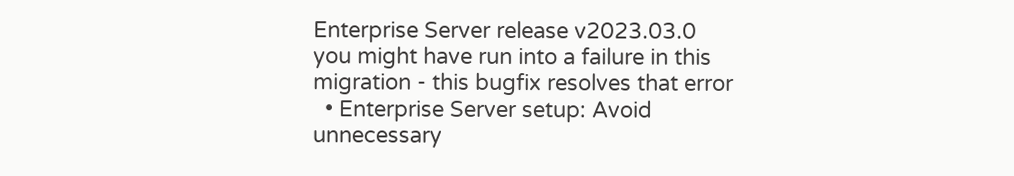Enterprise Server release v2023.03.0 you might have run into a failure in this migration - this bugfix resolves that error
  • Enterprise Server setup: Avoid unnecessary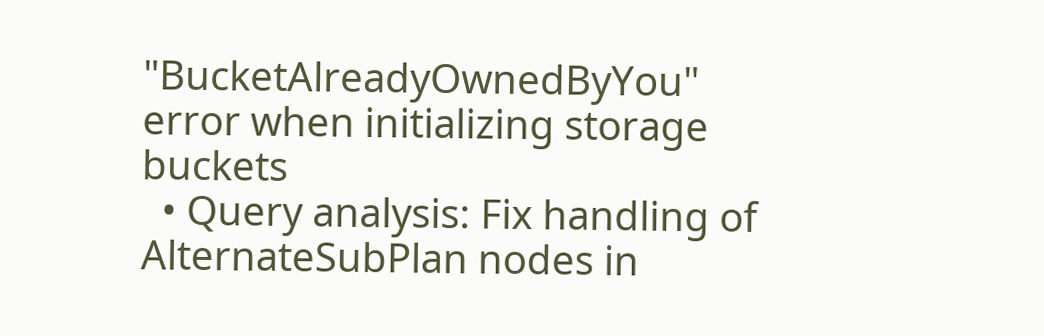"BucketAlreadyOwnedByYou" error when initializing storage buckets
  • Query analysis: Fix handling of AlternateSubPlan nodes in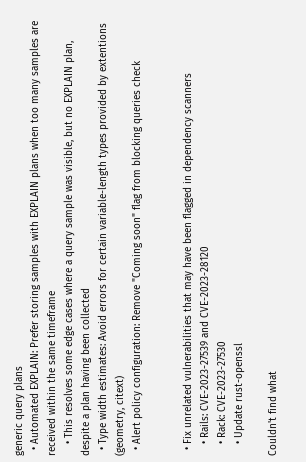generic query plans
  • Automated EXPLAIN: Prefer storing samples with EXPLAIN plans when too many samples are received within the same timeframe
    • This resolves some edge cases where a query sample was visible, but no EXPLAIN plan, despite a plan having been collected
  • Type width estimates: Avoid errors for certain variable-length types provided by extentions (geometry, citext)
  • Alert policy configuration: Remove "Coming soon" flag from blocking queries check


  • Fix unrelated vulnerabilities that may have been flagged in dependency scanners
    • Rails: CVE-2023-27539 and CVE-2023-28120
    • Rack: CVE-2023-27530
    • Update rust-openssl

Couldn't find what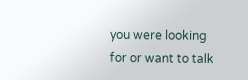you were looking for or want to talk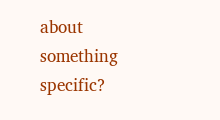about something specific?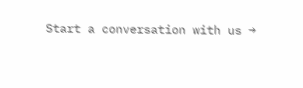Start a conversation with us →